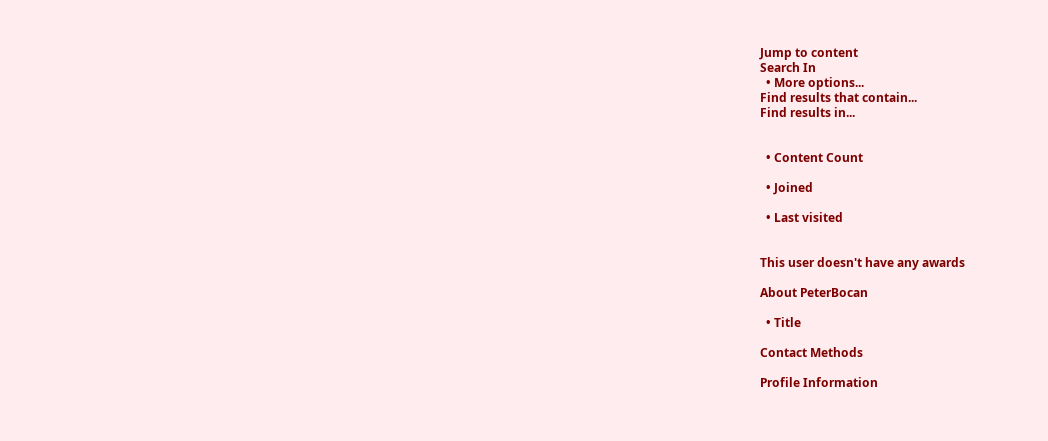Jump to content
Search In
  • More options...
Find results that contain...
Find results in...


  • Content Count

  • Joined

  • Last visited


This user doesn't have any awards

About PeterBocan

  • Title

Contact Methods

Profile Information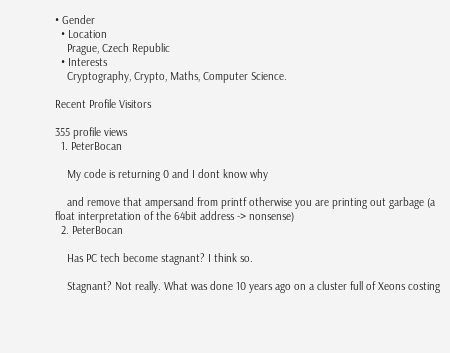• Gender
  • Location
    Prague, Czech Republic
  • Interests
    Cryptography, Crypto, Maths, Computer Science.

Recent Profile Visitors

355 profile views
  1. PeterBocan

    My code is returning 0 and I dont know why

    and remove that ampersand from printf otherwise you are printing out garbage (a float interpretation of the 64bit address -> nonsense)
  2. PeterBocan

    Has PC tech become stagnant? I think so.

    Stagnant? Not really. What was done 10 years ago on a cluster full of Xeons costing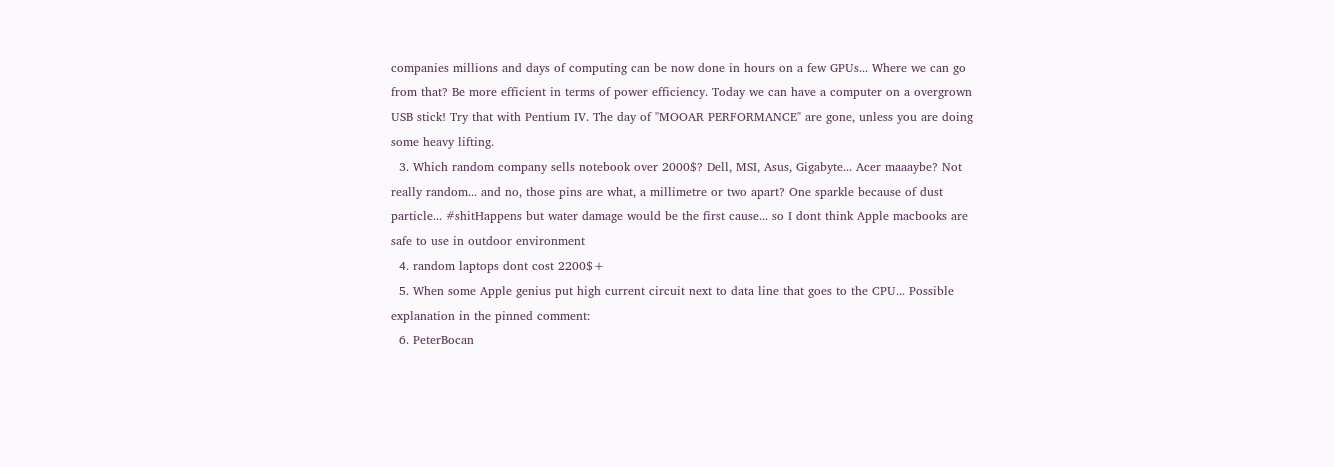companies millions and days of computing can be now done in hours on a few GPUs... Where we can go from that? Be more efficient in terms of power efficiency. Today we can have a computer on a overgrown USB stick! Try that with Pentium IV. The day of "MOOAR PERFORMANCE" are gone, unless you are doing some heavy lifting.
  3. Which random company sells notebook over 2000$? Dell, MSI, Asus, Gigabyte... Acer maaaybe? Not really random... and no, those pins are what, a millimetre or two apart? One sparkle because of dust particle... #shitHappens but water damage would be the first cause... so I dont think Apple macbooks are safe to use in outdoor environment
  4. random laptops dont cost 2200$+
  5. When some Apple genius put high current circuit next to data line that goes to the CPU... Possible explanation in the pinned comment:
  6. PeterBocan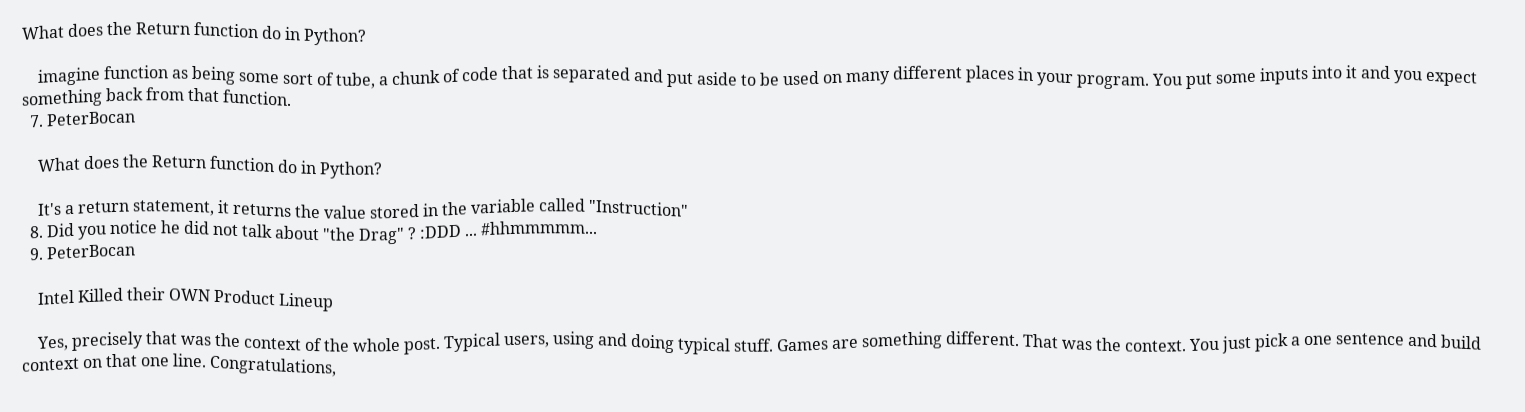What does the Return function do in Python?

    imagine function as being some sort of tube, a chunk of code that is separated and put aside to be used on many different places in your program. You put some inputs into it and you expect something back from that function.
  7. PeterBocan

    What does the Return function do in Python?

    It's a return statement, it returns the value stored in the variable called "Instruction"
  8. Did you notice he did not talk about "the Drag" ? :DDD ... #hhmmmmm...
  9. PeterBocan

    Intel Killed their OWN Product Lineup

    Yes, precisely that was the context of the whole post. Typical users, using and doing typical stuff. Games are something different. That was the context. You just pick a one sentence and build context on that one line. Congratulations,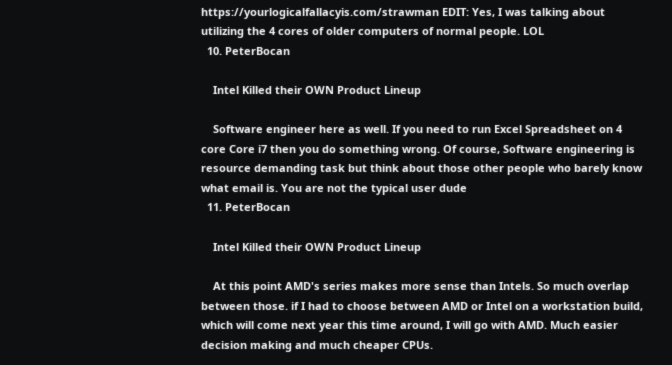https://yourlogicalfallacyis.com/strawman EDIT: Yes, I was talking about utilizing the 4 cores of older computers of normal people. LOL
  10. PeterBocan

    Intel Killed their OWN Product Lineup

    Software engineer here as well. If you need to run Excel Spreadsheet on 4 core Core i7 then you do something wrong. Of course, Software engineering is resource demanding task but think about those other people who barely know what email is. You are not the typical user dude
  11. PeterBocan

    Intel Killed their OWN Product Lineup

    At this point AMD's series makes more sense than Intels. So much overlap between those. if I had to choose between AMD or Intel on a workstation build, which will come next year this time around, I will go with AMD. Much easier decision making and much cheaper CPUs.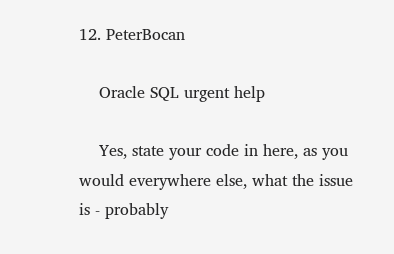12. PeterBocan

    Oracle SQL urgent help

    Yes, state your code in here, as you would everywhere else, what the issue is - probably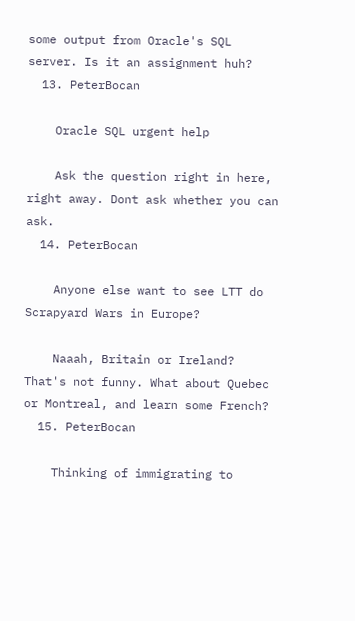some output from Oracle's SQL server. Is it an assignment huh?
  13. PeterBocan

    Oracle SQL urgent help

    Ask the question right in here, right away. Dont ask whether you can ask.
  14. PeterBocan

    Anyone else want to see LTT do Scrapyard Wars in Europe?

    Naaah, Britain or Ireland? That's not funny. What about Quebec or Montreal, and learn some French?
  15. PeterBocan

    Thinking of immigrating to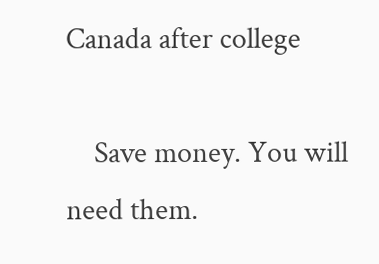Canada after college

    Save money. You will need them.